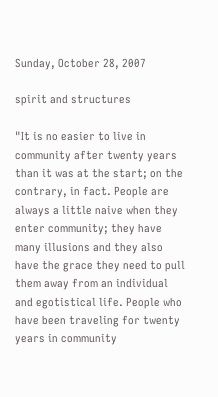Sunday, October 28, 2007

spirit and structures

"It is no easier to live in community after twenty years than it was at the start; on the contrary, in fact. People are always a little naive when they enter community; they have many illusions and they also have the grace they need to pull them away from an individual and egotistical life. People who have been traveling for twenty years in community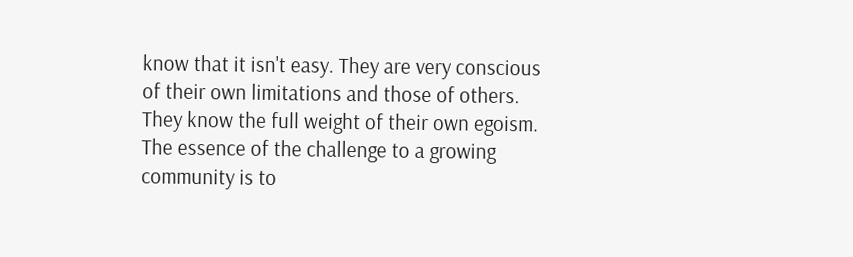know that it isn't easy. They are very conscious of their own limitations and those of others. They know the full weight of their own egoism. The essence of the challenge to a growing community is to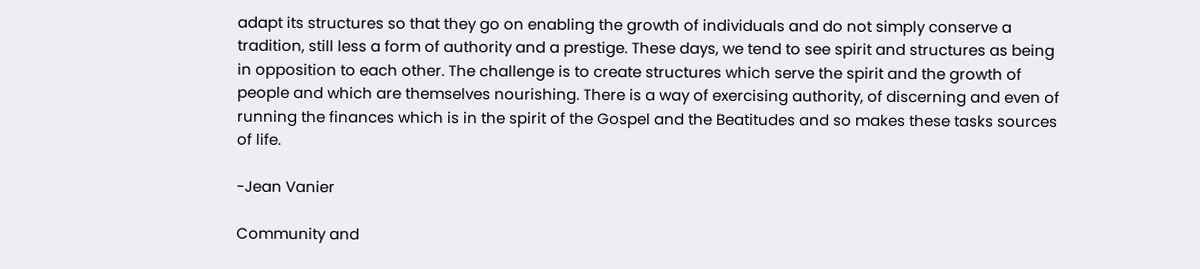adapt its structures so that they go on enabling the growth of individuals and do not simply conserve a tradition, still less a form of authority and a prestige. These days, we tend to see spirit and structures as being in opposition to each other. The challenge is to create structures which serve the spirit and the growth of people and which are themselves nourishing. There is a way of exercising authority, of discerning and even of running the finances which is in the spirit of the Gospel and the Beatitudes and so makes these tasks sources of life.

-Jean Vanier

Community and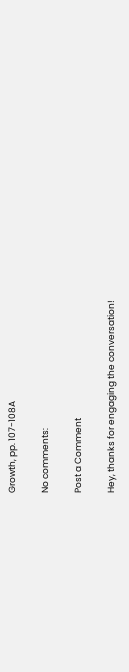Growth, pp. 107-108A

No comments:

Post a Comment

Hey, thanks for engaging the conversation!